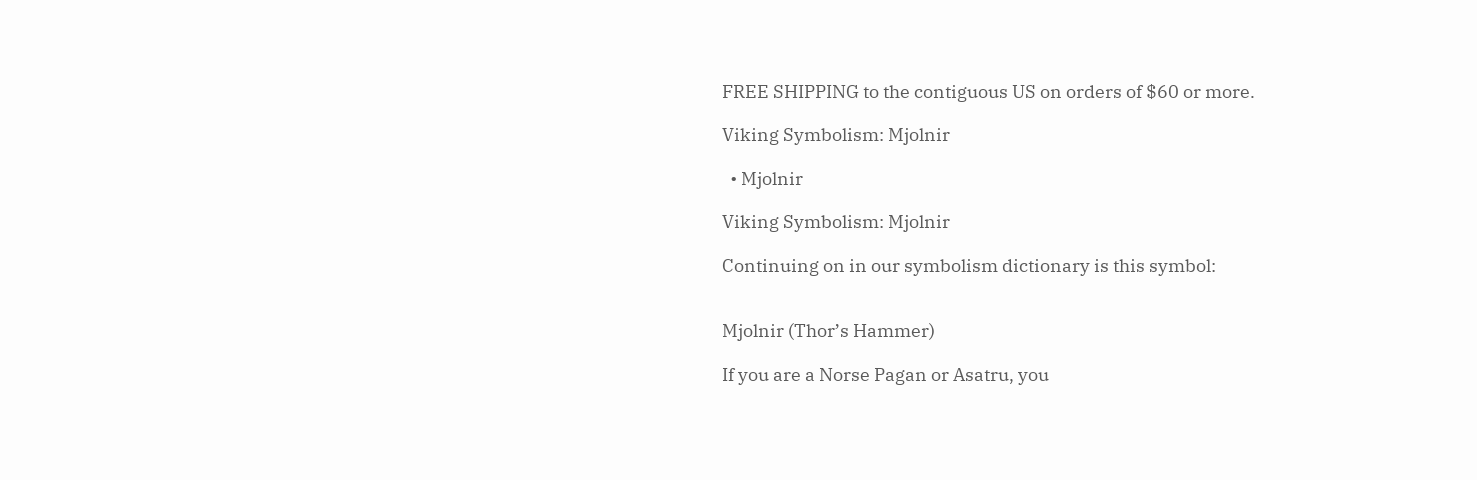FREE SHIPPING to the contiguous US on orders of $60 or more.

Viking Symbolism: Mjolnir

  • Mjolnir

Viking Symbolism: Mjolnir

Continuing on in our symbolism dictionary is this symbol:


Mjolnir (Thor’s Hammer)

If you are a Norse Pagan or Asatru, you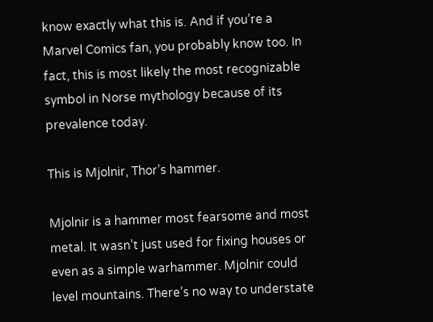know exactly what this is. And if you’re a Marvel Comics fan, you probably know too. In fact, this is most likely the most recognizable symbol in Norse mythology because of its prevalence today.

This is Mjolnir, Thor’s hammer.

Mjolnir is a hammer most fearsome and most metal. It wasn’t just used for fixing houses or even as a simple warhammer. Mjolnir could level mountains. There’s no way to understate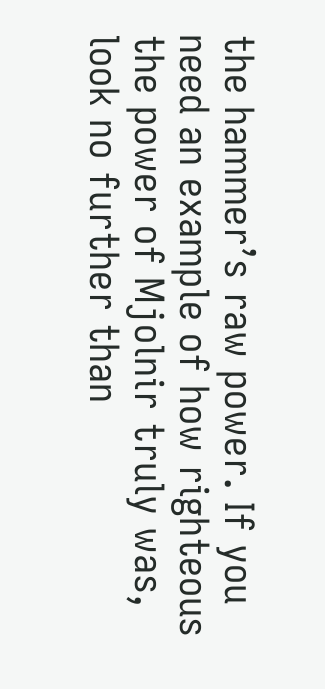the hammer’s raw power. If you need an example of how righteous the power of Mjolnir truly was, look no further than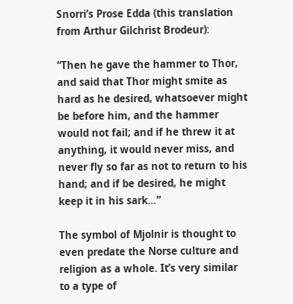Snorri’s Prose Edda (this translation from Arthur Gilchrist Brodeur):

“Then he gave the hammer to Thor, and said that Thor might smite as hard as he desired, whatsoever might be before him, and the hammer would not fail; and if he threw it at anything, it would never miss, and never fly so far as not to return to his hand; and if be desired, he might keep it in his sark…”

The symbol of Mjolnir is thought to even predate the Norse culture and religion as a whole. It’s very similar to a type of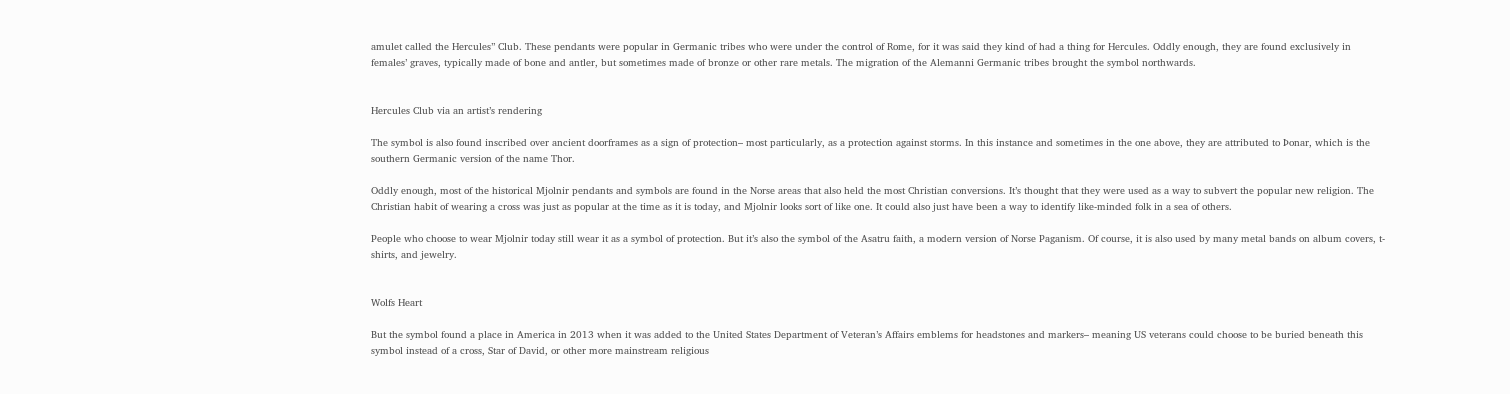amulet called the Hercules’’ Club. These pendants were popular in Germanic tribes who were under the control of Rome, for it was said they kind of had a thing for Hercules. Oddly enough, they are found exclusively in females’ graves, typically made of bone and antler, but sometimes made of bronze or other rare metals. The migration of the Alemanni Germanic tribes brought the symbol northwards.


Hercules Club via an artist’s rendering

The symbol is also found inscribed over ancient doorframes as a sign of protection– most particularly, as a protection against storms. In this instance and sometimes in the one above, they are attributed to Þonar, which is the southern Germanic version of the name Thor.

Oddly enough, most of the historical Mjolnir pendants and symbols are found in the Norse areas that also held the most Christian conversions. It’s thought that they were used as a way to subvert the popular new religion. The Christian habit of wearing a cross was just as popular at the time as it is today, and Mjolnir looks sort of like one. It could also just have been a way to identify like-minded folk in a sea of others.

People who choose to wear Mjolnir today still wear it as a symbol of protection. But it’s also the symbol of the Asatru faith, a modern version of Norse Paganism. Of course, it is also used by many metal bands on album covers, t-shirts, and jewelry.


Wolfs Heart

But the symbol found a place in America in 2013 when it was added to the United States Department of Veteran’s Affairs emblems for headstones and markers– meaning US veterans could choose to be buried beneath this symbol instead of a cross, Star of David, or other more mainstream religious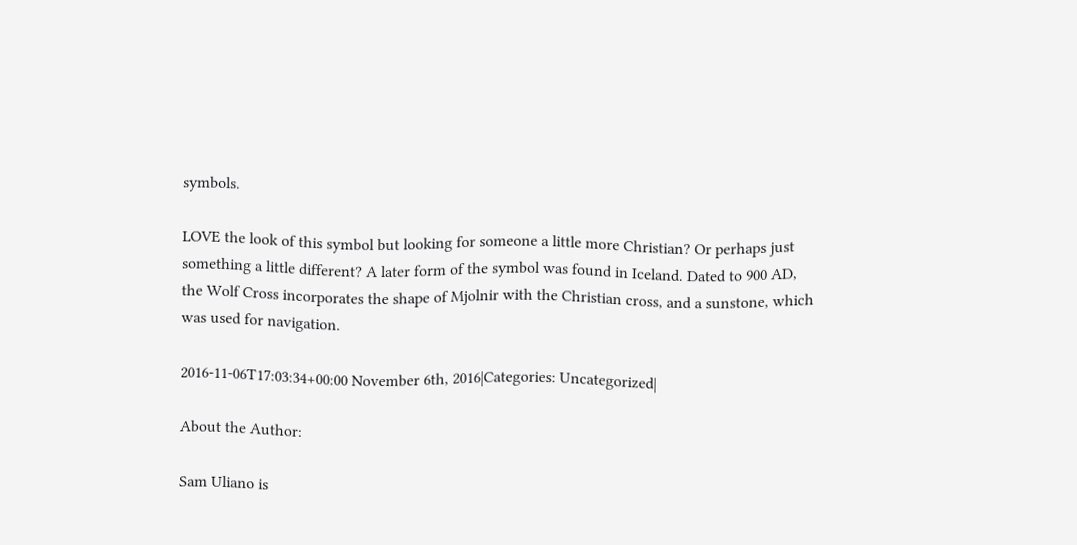symbols.

LOVE the look of this symbol but looking for someone a little more Christian? Or perhaps just something a little different? A later form of the symbol was found in Iceland. Dated to 900 AD, the Wolf Cross incorporates the shape of Mjolnir with the Christian cross, and a sunstone, which was used for navigation.

2016-11-06T17:03:34+00:00 November 6th, 2016|Categories: Uncategorized|

About the Author:

Sam Uliano is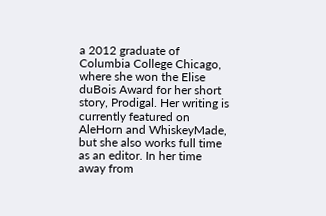a 2012 graduate of Columbia College Chicago, where she won the Elise duBois Award for her short story, Prodigal. Her writing is currently featured on AleHorn and WhiskeyMade, but she also works full time as an editor. In her time away from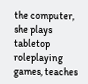the computer, she plays tabletop roleplaying games, teaches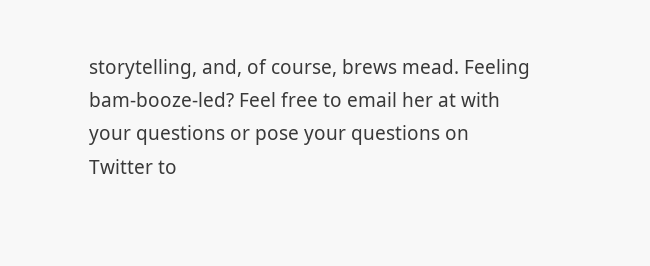storytelling, and, of course, brews mead. Feeling bam-booze-led? Feel free to email her at with your questions or pose your questions on Twitter to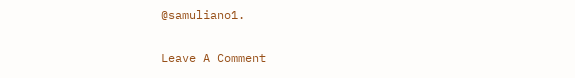@samuliano1.

Leave A Comment